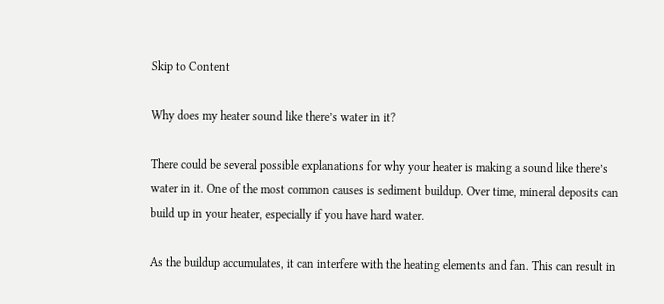Skip to Content

Why does my heater sound like there’s water in it?

There could be several possible explanations for why your heater is making a sound like there’s water in it. One of the most common causes is sediment buildup. Over time, mineral deposits can build up in your heater, especially if you have hard water.

As the buildup accumulates, it can interfere with the heating elements and fan. This can result in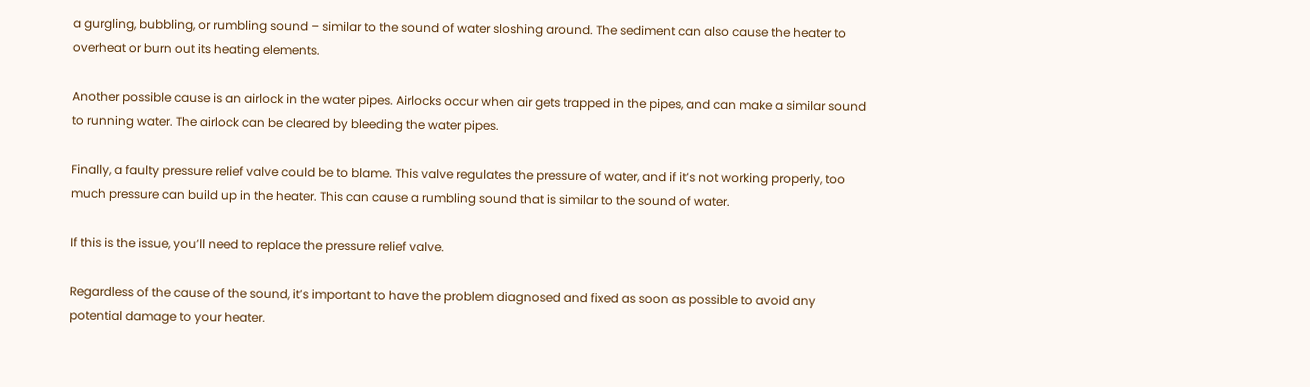a gurgling, bubbling, or rumbling sound – similar to the sound of water sloshing around. The sediment can also cause the heater to overheat or burn out its heating elements.

Another possible cause is an airlock in the water pipes. Airlocks occur when air gets trapped in the pipes, and can make a similar sound to running water. The airlock can be cleared by bleeding the water pipes.

Finally, a faulty pressure relief valve could be to blame. This valve regulates the pressure of water, and if it’s not working properly, too much pressure can build up in the heater. This can cause a rumbling sound that is similar to the sound of water.

If this is the issue, you’ll need to replace the pressure relief valve.

Regardless of the cause of the sound, it’s important to have the problem diagnosed and fixed as soon as possible to avoid any potential damage to your heater.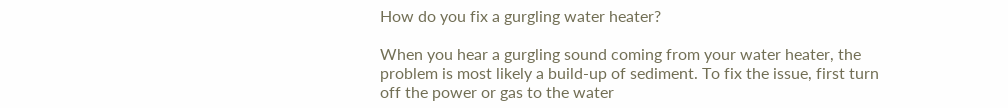How do you fix a gurgling water heater?

When you hear a gurgling sound coming from your water heater, the problem is most likely a build-up of sediment. To fix the issue, first turn off the power or gas to the water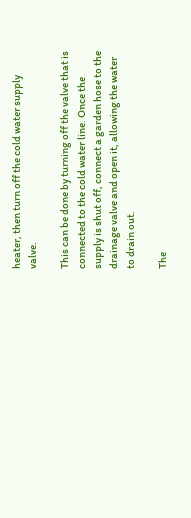heater, then turn off the cold water supply valve.

This can be done by turning off the valve that is connected to the cold water line. Once the supply is shut off, connect a garden hose to the drainage valve and open it, allowing the water to drain out.

The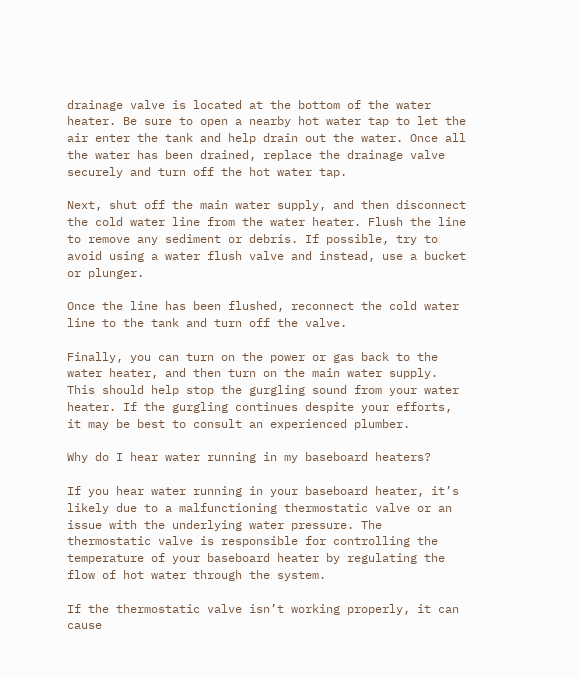drainage valve is located at the bottom of the water heater. Be sure to open a nearby hot water tap to let the air enter the tank and help drain out the water. Once all the water has been drained, replace the drainage valve securely and turn off the hot water tap.

Next, shut off the main water supply, and then disconnect the cold water line from the water heater. Flush the line to remove any sediment or debris. If possible, try to avoid using a water flush valve and instead, use a bucket or plunger.

Once the line has been flushed, reconnect the cold water line to the tank and turn off the valve.

Finally, you can turn on the power or gas back to the water heater, and then turn on the main water supply. This should help stop the gurgling sound from your water heater. If the gurgling continues despite your efforts, it may be best to consult an experienced plumber.

Why do I hear water running in my baseboard heaters?

If you hear water running in your baseboard heater, it’s likely due to a malfunctioning thermostatic valve or an issue with the underlying water pressure. The thermostatic valve is responsible for controlling the temperature of your baseboard heater by regulating the flow of hot water through the system.

If the thermostatic valve isn’t working properly, it can cause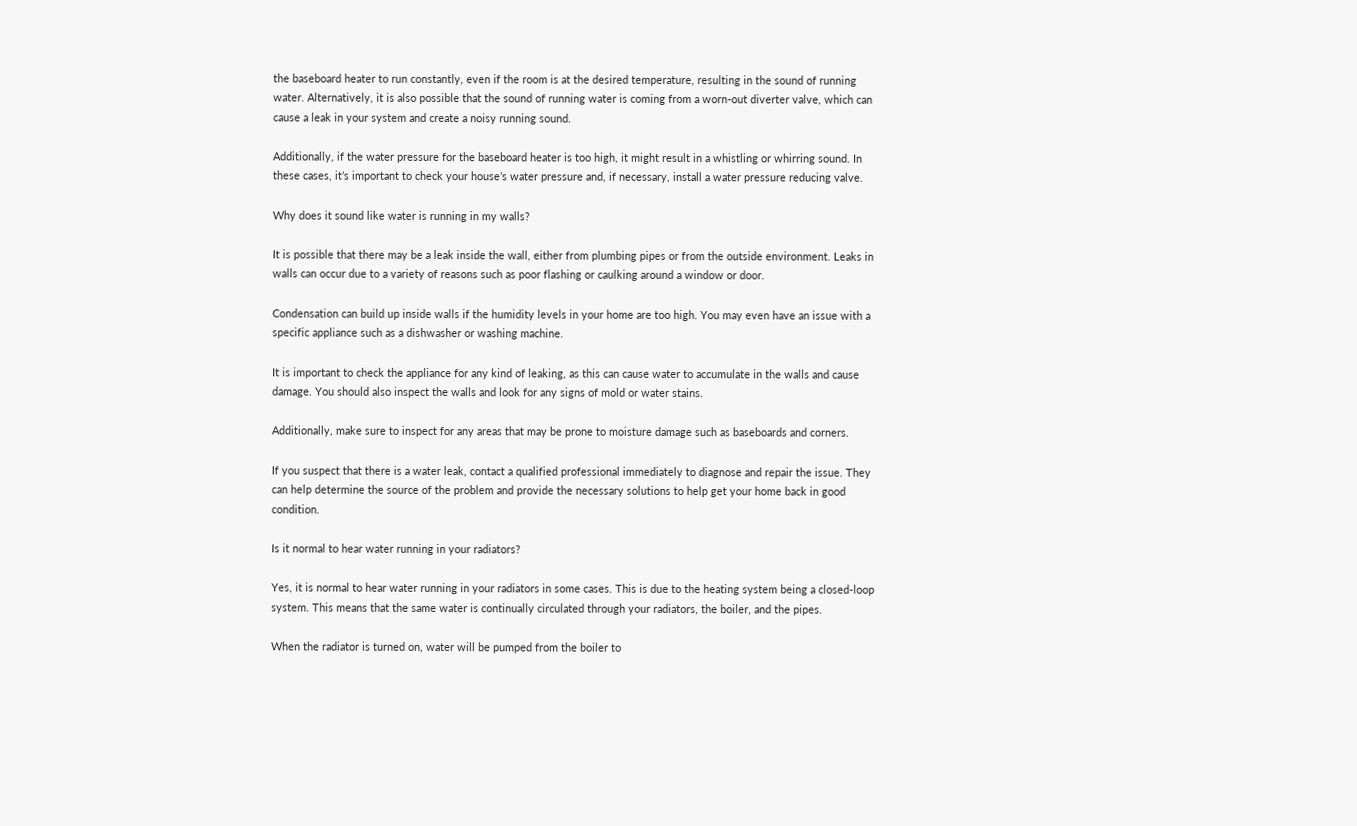the baseboard heater to run constantly, even if the room is at the desired temperature, resulting in the sound of running water. Alternatively, it is also possible that the sound of running water is coming from a worn-out diverter valve, which can cause a leak in your system and create a noisy running sound.

Additionally, if the water pressure for the baseboard heater is too high, it might result in a whistling or whirring sound. In these cases, it’s important to check your house’s water pressure and, if necessary, install a water pressure reducing valve.

Why does it sound like water is running in my walls?

It is possible that there may be a leak inside the wall, either from plumbing pipes or from the outside environment. Leaks in walls can occur due to a variety of reasons such as poor flashing or caulking around a window or door.

Condensation can build up inside walls if the humidity levels in your home are too high. You may even have an issue with a specific appliance such as a dishwasher or washing machine.

It is important to check the appliance for any kind of leaking, as this can cause water to accumulate in the walls and cause damage. You should also inspect the walls and look for any signs of mold or water stains.

Additionally, make sure to inspect for any areas that may be prone to moisture damage such as baseboards and corners.

If you suspect that there is a water leak, contact a qualified professional immediately to diagnose and repair the issue. They can help determine the source of the problem and provide the necessary solutions to help get your home back in good condition.

Is it normal to hear water running in your radiators?

Yes, it is normal to hear water running in your radiators in some cases. This is due to the heating system being a closed-loop system. This means that the same water is continually circulated through your radiators, the boiler, and the pipes.

When the radiator is turned on, water will be pumped from the boiler to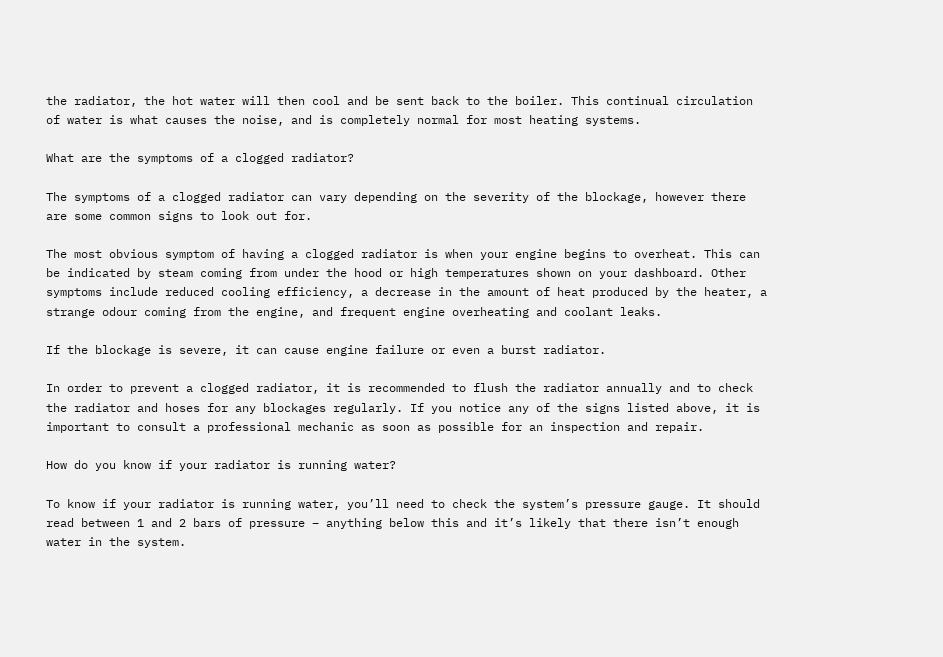the radiator, the hot water will then cool and be sent back to the boiler. This continual circulation of water is what causes the noise, and is completely normal for most heating systems.

What are the symptoms of a clogged radiator?

The symptoms of a clogged radiator can vary depending on the severity of the blockage, however there are some common signs to look out for.

The most obvious symptom of having a clogged radiator is when your engine begins to overheat. This can be indicated by steam coming from under the hood or high temperatures shown on your dashboard. Other symptoms include reduced cooling efficiency, a decrease in the amount of heat produced by the heater, a strange odour coming from the engine, and frequent engine overheating and coolant leaks.

If the blockage is severe, it can cause engine failure or even a burst radiator.

In order to prevent a clogged radiator, it is recommended to flush the radiator annually and to check the radiator and hoses for any blockages regularly. If you notice any of the signs listed above, it is important to consult a professional mechanic as soon as possible for an inspection and repair.

How do you know if your radiator is running water?

To know if your radiator is running water, you’ll need to check the system’s pressure gauge. It should read between 1 and 2 bars of pressure – anything below this and it’s likely that there isn’t enough water in the system.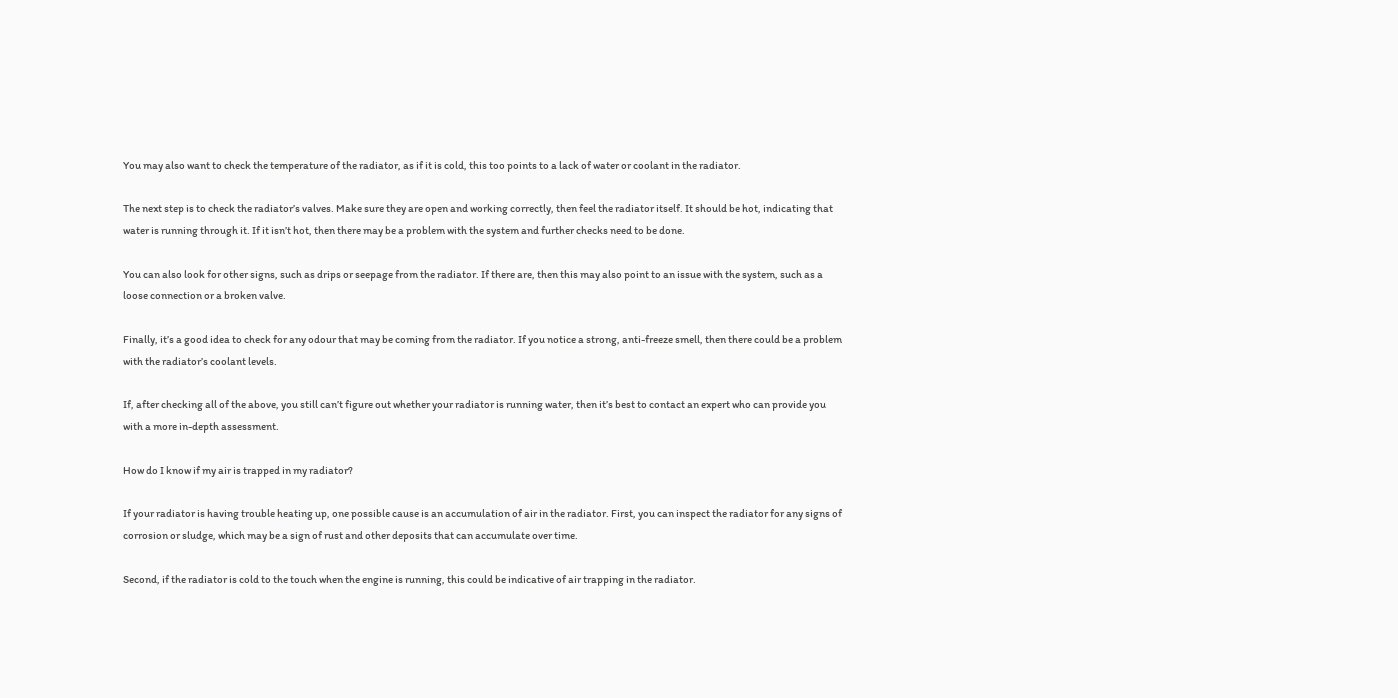You may also want to check the temperature of the radiator, as if it is cold, this too points to a lack of water or coolant in the radiator.

The next step is to check the radiator’s valves. Make sure they are open and working correctly, then feel the radiator itself. It should be hot, indicating that water is running through it. If it isn’t hot, then there may be a problem with the system and further checks need to be done.

You can also look for other signs, such as drips or seepage from the radiator. If there are, then this may also point to an issue with the system, such as a loose connection or a broken valve.

Finally, it’s a good idea to check for any odour that may be coming from the radiator. If you notice a strong, anti-freeze smell, then there could be a problem with the radiator’s coolant levels.

If, after checking all of the above, you still can’t figure out whether your radiator is running water, then it’s best to contact an expert who can provide you with a more in-depth assessment.

How do I know if my air is trapped in my radiator?

If your radiator is having trouble heating up, one possible cause is an accumulation of air in the radiator. First, you can inspect the radiator for any signs of corrosion or sludge, which may be a sign of rust and other deposits that can accumulate over time.

Second, if the radiator is cold to the touch when the engine is running, this could be indicative of air trapping in the radiator.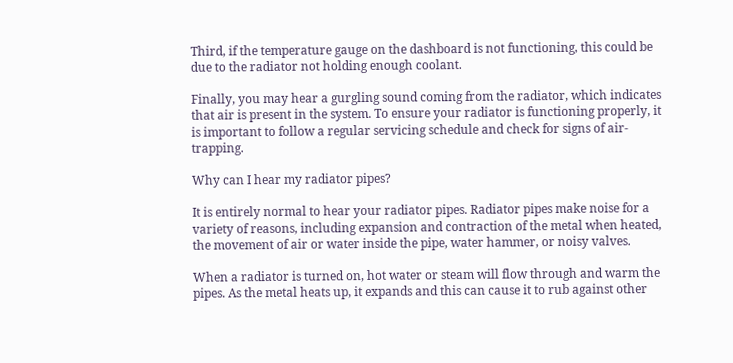Third, if the temperature gauge on the dashboard is not functioning, this could be due to the radiator not holding enough coolant.

Finally, you may hear a gurgling sound coming from the radiator, which indicates that air is present in the system. To ensure your radiator is functioning properly, it is important to follow a regular servicing schedule and check for signs of air-trapping.

Why can I hear my radiator pipes?

It is entirely normal to hear your radiator pipes. Radiator pipes make noise for a variety of reasons, including expansion and contraction of the metal when heated, the movement of air or water inside the pipe, water hammer, or noisy valves.

When a radiator is turned on, hot water or steam will flow through and warm the pipes. As the metal heats up, it expands and this can cause it to rub against other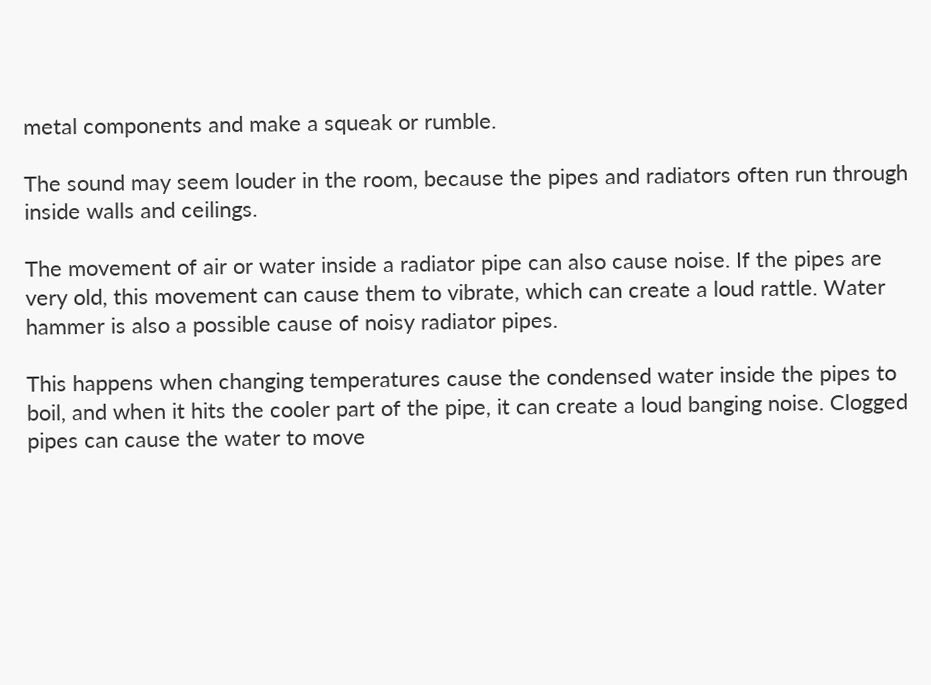metal components and make a squeak or rumble.

The sound may seem louder in the room, because the pipes and radiators often run through inside walls and ceilings.

The movement of air or water inside a radiator pipe can also cause noise. If the pipes are very old, this movement can cause them to vibrate, which can create a loud rattle. Water hammer is also a possible cause of noisy radiator pipes.

This happens when changing temperatures cause the condensed water inside the pipes to boil, and when it hits the cooler part of the pipe, it can create a loud banging noise. Clogged pipes can cause the water to move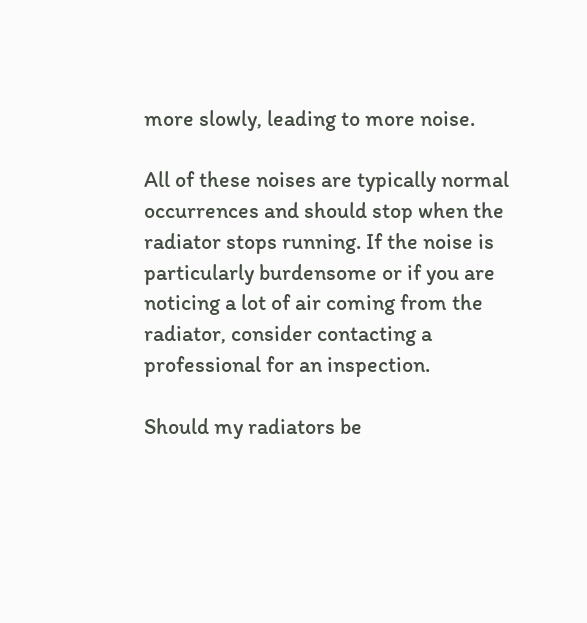more slowly, leading to more noise.

All of these noises are typically normal occurrences and should stop when the radiator stops running. If the noise is particularly burdensome or if you are noticing a lot of air coming from the radiator, consider contacting a professional for an inspection.

Should my radiators be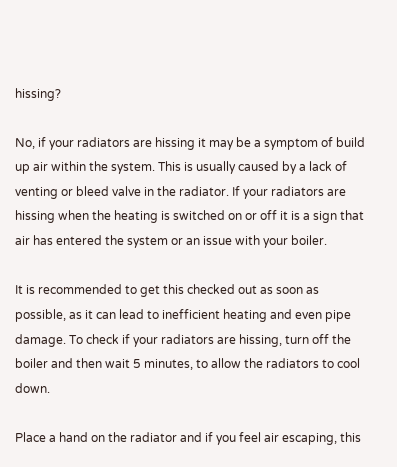hissing?

No, if your radiators are hissing it may be a symptom of build up air within the system. This is usually caused by a lack of venting or bleed valve in the radiator. If your radiators are hissing when the heating is switched on or off it is a sign that air has entered the system or an issue with your boiler.

It is recommended to get this checked out as soon as possible, as it can lead to inefficient heating and even pipe damage. To check if your radiators are hissing, turn off the boiler and then wait 5 minutes, to allow the radiators to cool down.

Place a hand on the radiator and if you feel air escaping, this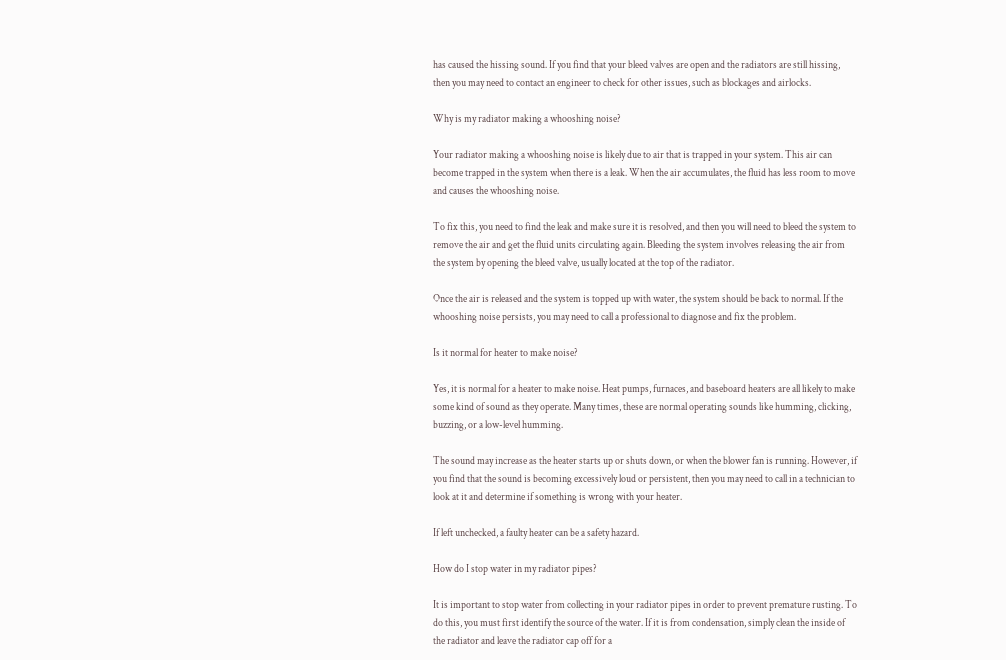has caused the hissing sound. If you find that your bleed valves are open and the radiators are still hissing, then you may need to contact an engineer to check for other issues, such as blockages and airlocks.

Why is my radiator making a whooshing noise?

Your radiator making a whooshing noise is likely due to air that is trapped in your system. This air can become trapped in the system when there is a leak. When the air accumulates, the fluid has less room to move and causes the whooshing noise.

To fix this, you need to find the leak and make sure it is resolved, and then you will need to bleed the system to remove the air and get the fluid units circulating again. Bleeding the system involves releasing the air from the system by opening the bleed valve, usually located at the top of the radiator.

Once the air is released and the system is topped up with water, the system should be back to normal. If the whooshing noise persists, you may need to call a professional to diagnose and fix the problem.

Is it normal for heater to make noise?

Yes, it is normal for a heater to make noise. Heat pumps, furnaces, and baseboard heaters are all likely to make some kind of sound as they operate. Many times, these are normal operating sounds like humming, clicking, buzzing, or a low-level humming.

The sound may increase as the heater starts up or shuts down, or when the blower fan is running. However, if you find that the sound is becoming excessively loud or persistent, then you may need to call in a technician to look at it and determine if something is wrong with your heater.

If left unchecked, a faulty heater can be a safety hazard.

How do I stop water in my radiator pipes?

It is important to stop water from collecting in your radiator pipes in order to prevent premature rusting. To do this, you must first identify the source of the water. If it is from condensation, simply clean the inside of the radiator and leave the radiator cap off for a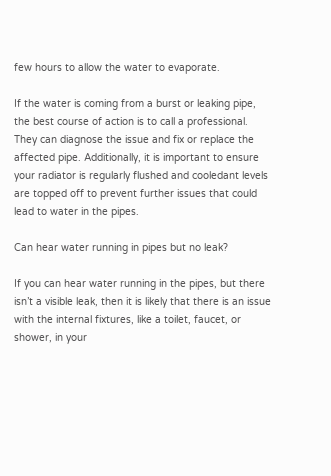few hours to allow the water to evaporate.

If the water is coming from a burst or leaking pipe, the best course of action is to call a professional. They can diagnose the issue and fix or replace the affected pipe. Additionally, it is important to ensure your radiator is regularly flushed and cooledant levels are topped off to prevent further issues that could lead to water in the pipes.

Can hear water running in pipes but no leak?

If you can hear water running in the pipes, but there isn’t a visible leak, then it is likely that there is an issue with the internal fixtures, like a toilet, faucet, or shower, in your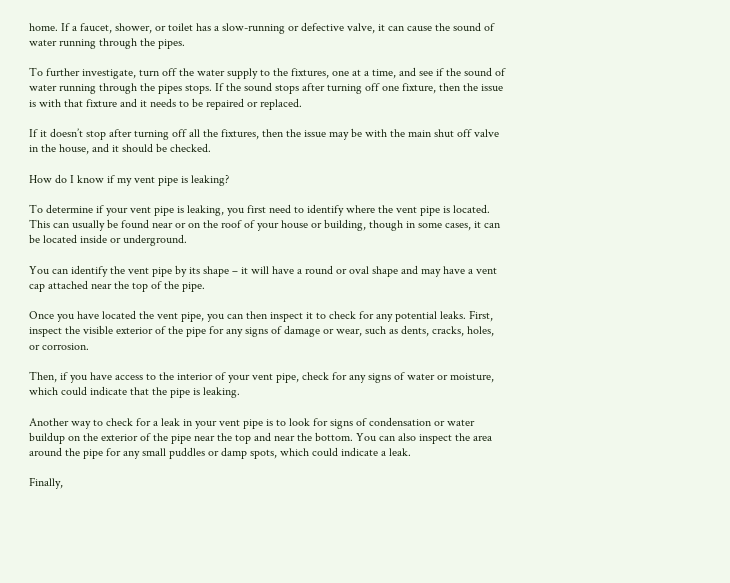home. If a faucet, shower, or toilet has a slow-running or defective valve, it can cause the sound of water running through the pipes.

To further investigate, turn off the water supply to the fixtures, one at a time, and see if the sound of water running through the pipes stops. If the sound stops after turning off one fixture, then the issue is with that fixture and it needs to be repaired or replaced.

If it doesn’t stop after turning off all the fixtures, then the issue may be with the main shut off valve in the house, and it should be checked.

How do I know if my vent pipe is leaking?

To determine if your vent pipe is leaking, you first need to identify where the vent pipe is located. This can usually be found near or on the roof of your house or building, though in some cases, it can be located inside or underground.

You can identify the vent pipe by its shape – it will have a round or oval shape and may have a vent cap attached near the top of the pipe.

Once you have located the vent pipe, you can then inspect it to check for any potential leaks. First, inspect the visible exterior of the pipe for any signs of damage or wear, such as dents, cracks, holes, or corrosion.

Then, if you have access to the interior of your vent pipe, check for any signs of water or moisture, which could indicate that the pipe is leaking.

Another way to check for a leak in your vent pipe is to look for signs of condensation or water buildup on the exterior of the pipe near the top and near the bottom. You can also inspect the area around the pipe for any small puddles or damp spots, which could indicate a leak.

Finally,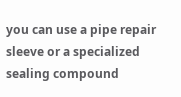you can use a pipe repair sleeve or a specialized sealing compound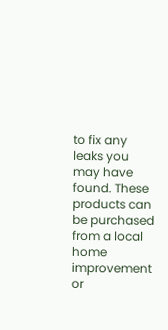to fix any leaks you may have found. These products can be purchased from a local home improvement or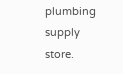plumbing supply store.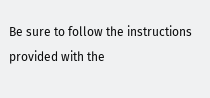Be sure to follow the instructions provided with the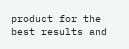product for the best results and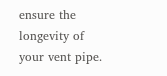ensure the longevity of your vent pipe.